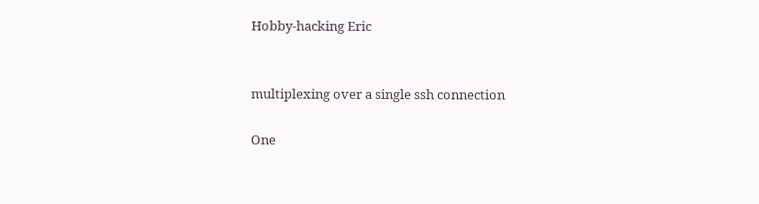Hobby-hacking Eric


multiplexing over a single ssh connection

One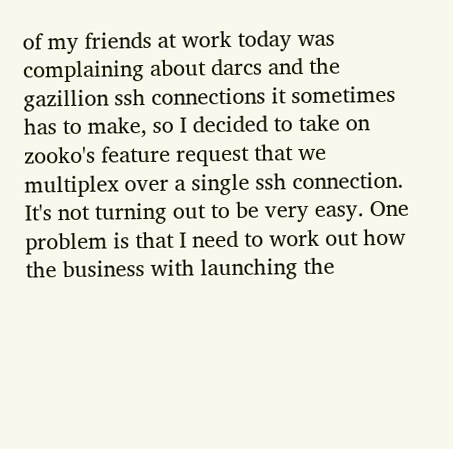of my friends at work today was complaining about darcs and the gazillion ssh connections it sometimes has to make, so I decided to take on zooko's feature request that we multiplex over a single ssh connection. It's not turning out to be very easy. One problem is that I need to work out how the business with launching the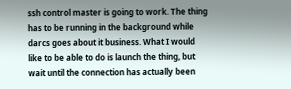ssh control master is going to work. The thing has to be running in the background while darcs goes about it business. What I would like to be able to do is launch the thing, but wait until the connection has actually been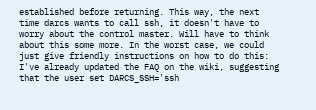established before returning. This way, the next time darcs wants to call ssh, it doesn't have to worry about the control master. Will have to think about this some more. In the worst case, we could just give friendly instructions on how to do this: I've already updated the FAQ on the wiki, suggesting that the user set DARCS_SSH='ssh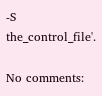-S the_control_file'.

No comments: